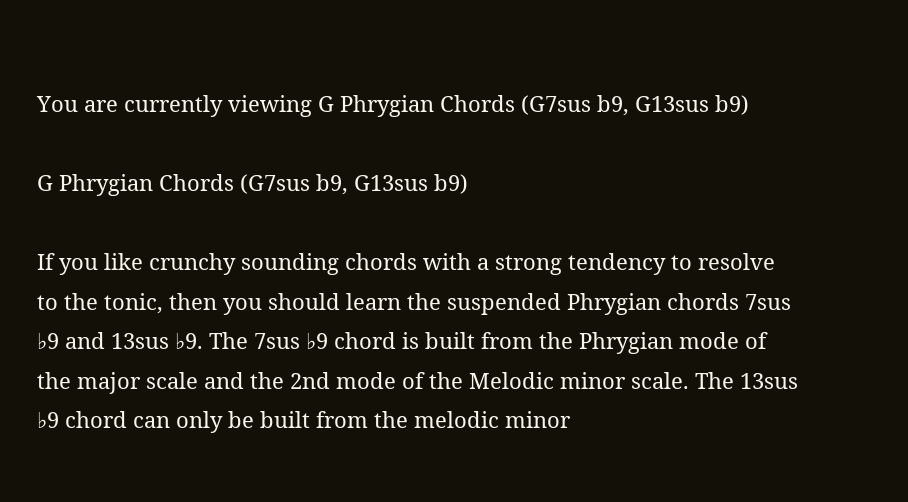You are currently viewing G Phrygian Chords (G7sus b9, G13sus b9)

G Phrygian Chords (G7sus b9, G13sus b9)

If you like crunchy sounding chords with a strong tendency to resolve to the tonic, then you should learn the suspended Phrygian chords 7sus ♭9 and 13sus ♭9. The 7sus ♭9 chord is built from the Phrygian mode of the major scale and the 2nd mode of the Melodic minor scale. The 13sus ♭9 chord can only be built from the melodic minor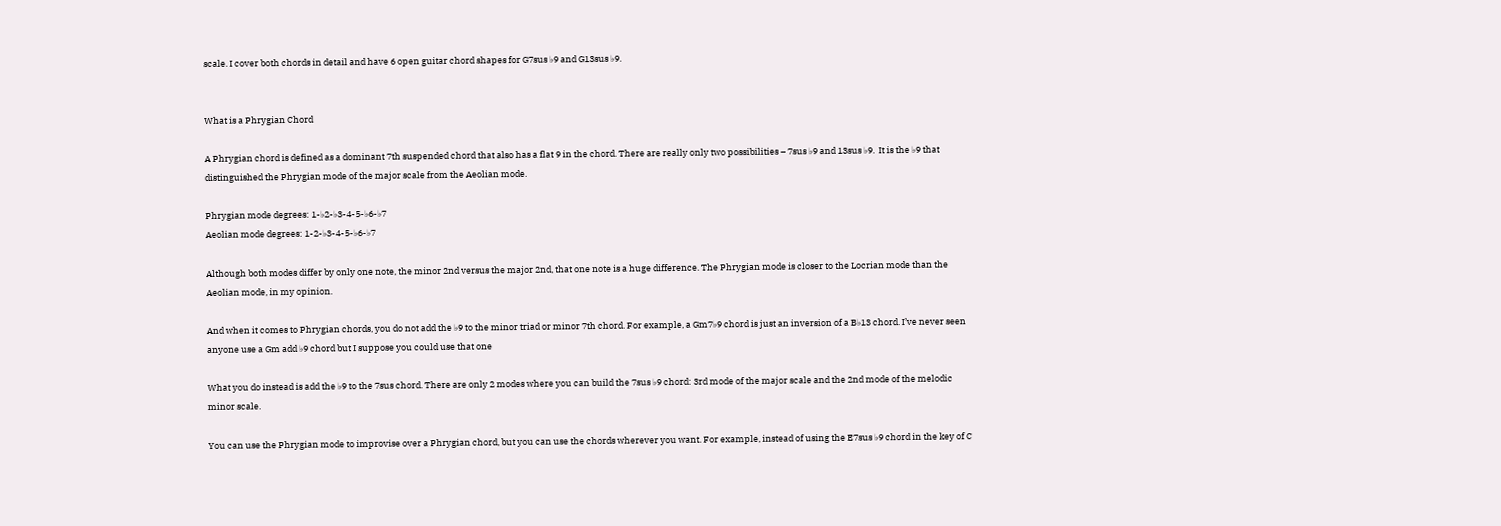scale. I cover both chords in detail and have 6 open guitar chord shapes for G7sus ♭9 and G13sus ♭9.


What is a Phrygian Chord

A Phrygian chord is defined as a dominant 7th suspended chord that also has a flat 9 in the chord. There are really only two possibilities – 7sus ♭9 and 13sus ♭9.  It is the ♭9 that distinguished the Phrygian mode of the major scale from the Aeolian mode.

Phrygian mode degrees: 1-♭2-♭3-4-5-♭6-♭7
Aeolian mode degrees: 1-2-♭3-4-5-♭6-♭7

Although both modes differ by only one note, the minor 2nd versus the major 2nd, that one note is a huge difference. The Phrygian mode is closer to the Locrian mode than the Aeolian mode, in my opinion.

And when it comes to Phrygian chords, you do not add the ♭9 to the minor triad or minor 7th chord. For example, a Gm7♭9 chord is just an inversion of a B♭13 chord. I’ve never seen anyone use a Gm add ♭9 chord but I suppose you could use that one

What you do instead is add the ♭9 to the 7sus chord. There are only 2 modes where you can build the 7sus ♭9 chord: 3rd mode of the major scale and the 2nd mode of the melodic minor scale.

You can use the Phrygian mode to improvise over a Phrygian chord, but you can use the chords wherever you want. For example, instead of using the E7sus ♭9 chord in the key of C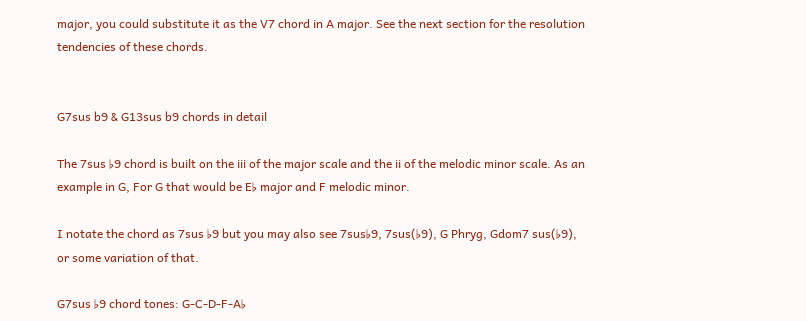major, you could substitute it as the V7 chord in A major. See the next section for the resolution tendencies of these chords.


G7sus b9 & G13sus b9 chords in detail

The 7sus ♭9 chord is built on the iii of the major scale and the ii of the melodic minor scale. As an example in G, For G that would be E♭ major and F melodic minor.

I notate the chord as 7sus ♭9 but you may also see 7sus♭9, 7sus(♭9), G Phryg, Gdom7 sus(♭9), or some variation of that.

G7sus ♭9 chord tones: G-C-D-F-A♭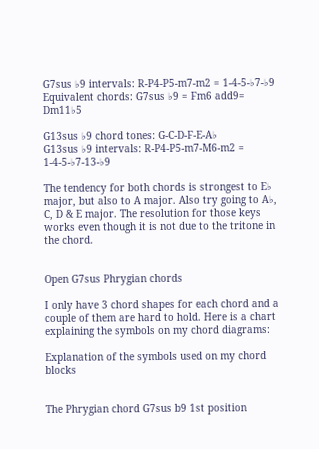G7sus ♭9 intervals: R-P4-P5-m7-m2 = 1-4-5-♭7-♭9
Equivalent chords: G7sus ♭9 = Fm6 add9= Dm11♭5

G13sus ♭9 chord tones: G-C-D-F-E-A♭
G13sus ♭9 intervals: R-P4-P5-m7-M6-m2 = 1-4-5-♭7-13-♭9

The tendency for both chords is strongest to E♭ major, but also to A major. Also try going to A♭, C, D & E major. The resolution for those keys works even though it is not due to the tritone in the chord.


Open G7sus Phrygian chords

I only have 3 chord shapes for each chord and a couple of them are hard to hold. Here is a chart explaining the symbols on my chord diagrams:

Explanation of the symbols used on my chord blocks


The Phrygian chord G7sus b9 1st position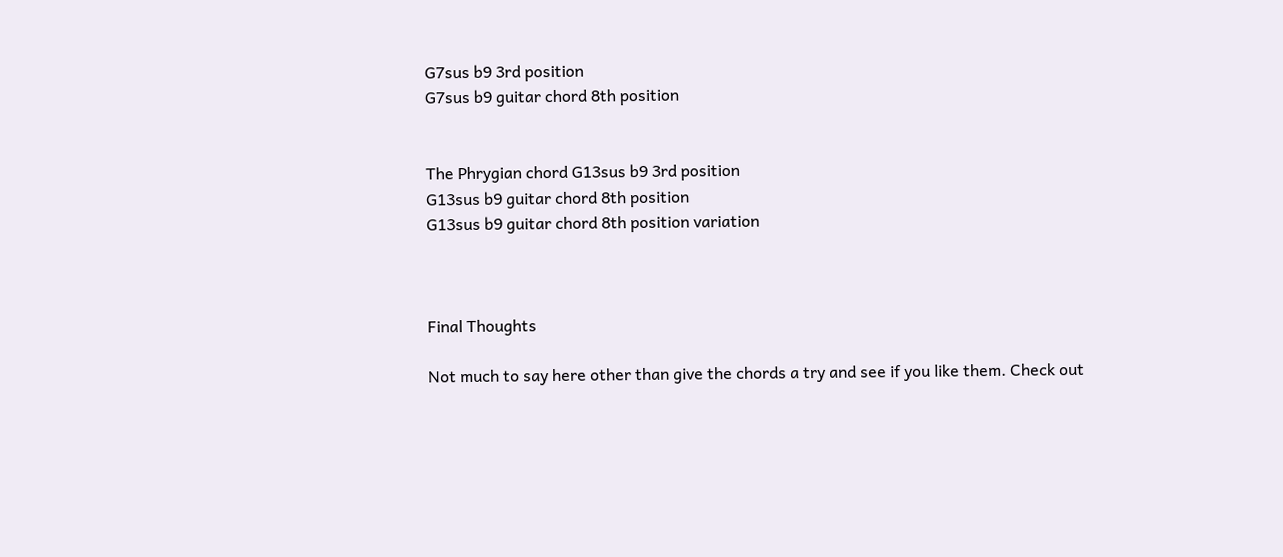G7sus b9 3rd position
G7sus b9 guitar chord 8th position


The Phrygian chord G13sus b9 3rd position
G13sus b9 guitar chord 8th position
G13sus b9 guitar chord 8th position variation



Final Thoughts

Not much to say here other than give the chords a try and see if you like them. Check out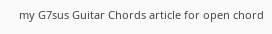my G7sus Guitar Chords article for open chord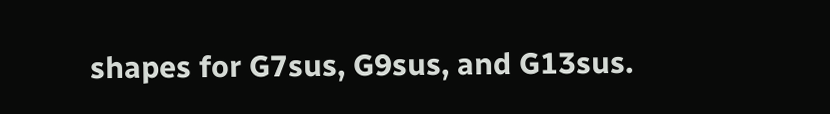shapes for G7sus, G9sus, and G13sus.